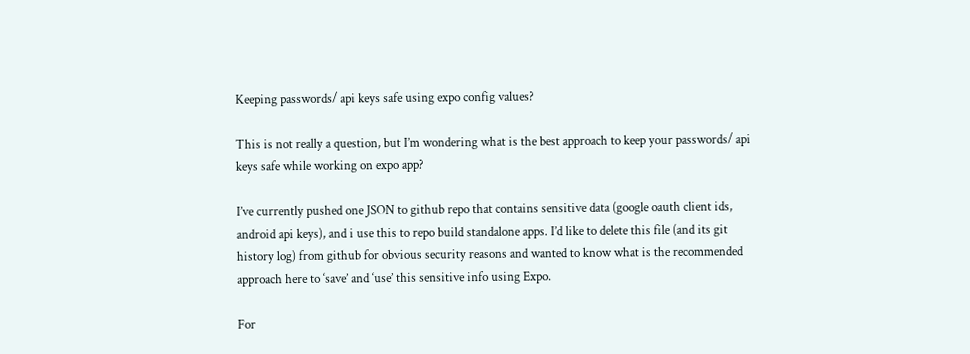Keeping passwords/ api keys safe using expo config values?

This is not really a question, but I’m wondering what is the best approach to keep your passwords/ api keys safe while working on expo app?

I’ve currently pushed one JSON to github repo that contains sensitive data (google oauth client ids, android api keys), and i use this to repo build standalone apps. I’d like to delete this file (and its git history log) from github for obvious security reasons and wanted to know what is the recommended approach here to ‘save’ and ‘use’ this sensitive info using Expo.

For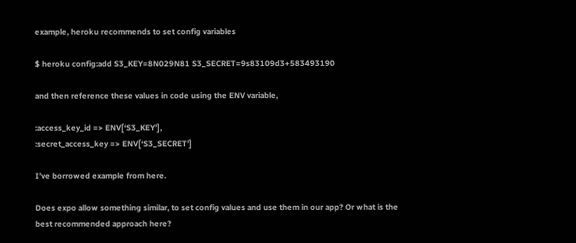example, heroku recommends to set config variables

$ heroku config:add S3_KEY=8N029N81 S3_SECRET=9s83109d3+583493190

and then reference these values in code using the ENV variable,

:access_key_id => ENV[‘S3_KEY’],
:secret_access_key => ENV[‘S3_SECRET’]

I’ve borrowed example from here.

Does expo allow something similar, to set config values and use them in our app? Or what is the best recommended approach here?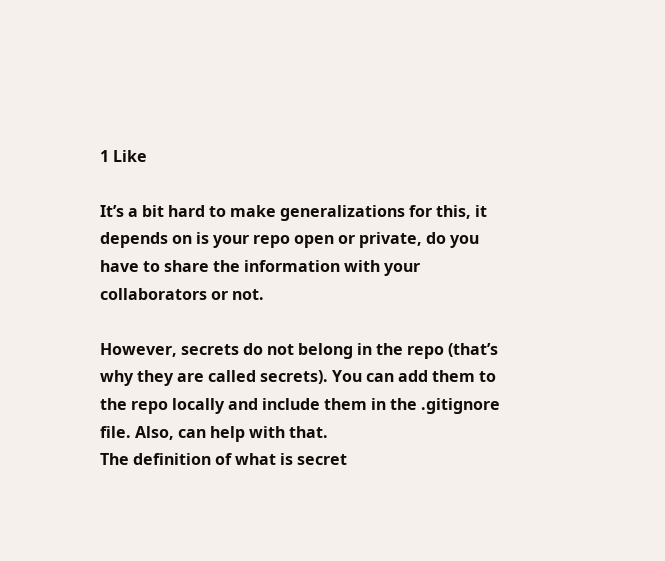1 Like

It’s a bit hard to make generalizations for this, it depends on is your repo open or private, do you have to share the information with your collaborators or not.

However, secrets do not belong in the repo (that’s why they are called secrets). You can add them to the repo locally and include them in the .gitignore file. Also, can help with that.
The definition of what is secret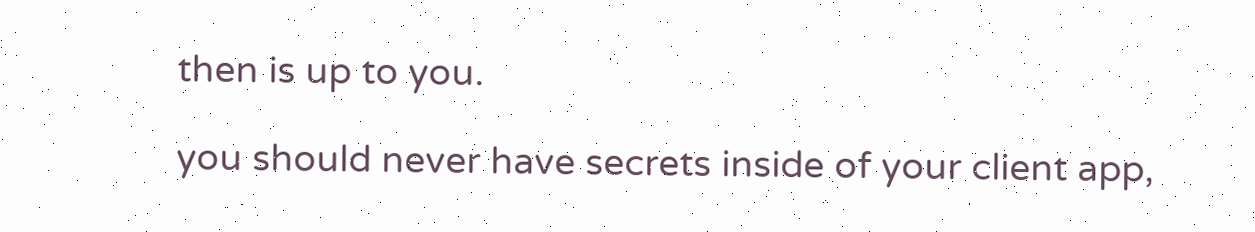then is up to you.

you should never have secrets inside of your client app,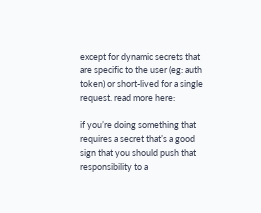except for dynamic secrets that are specific to the user (eg: auth token) or short-lived for a single request. read more here:

if you’re doing something that requires a secret that’s a good sign that you should push that responsibility to a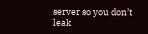server so you don’t leak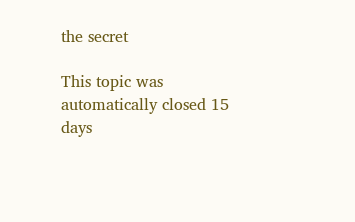the secret

This topic was automatically closed 15 days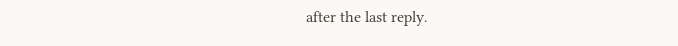after the last reply.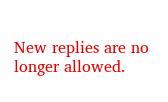New replies are no longer allowed.